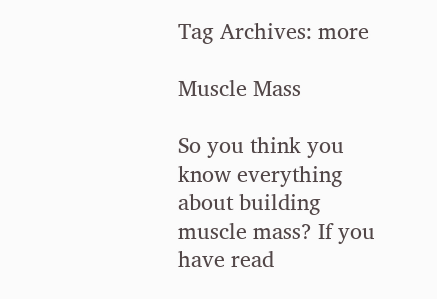Tag Archives: more

Muscle Mass

So you think you know everything about building muscle mass? If you have read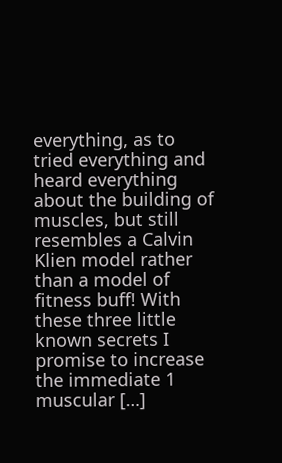everything, as to tried everything and heard everything about the building of muscles, but still resembles a Calvin Klien model rather than a model of fitness buff! With these three little known secrets I promise to increase the immediate 1 muscular […]